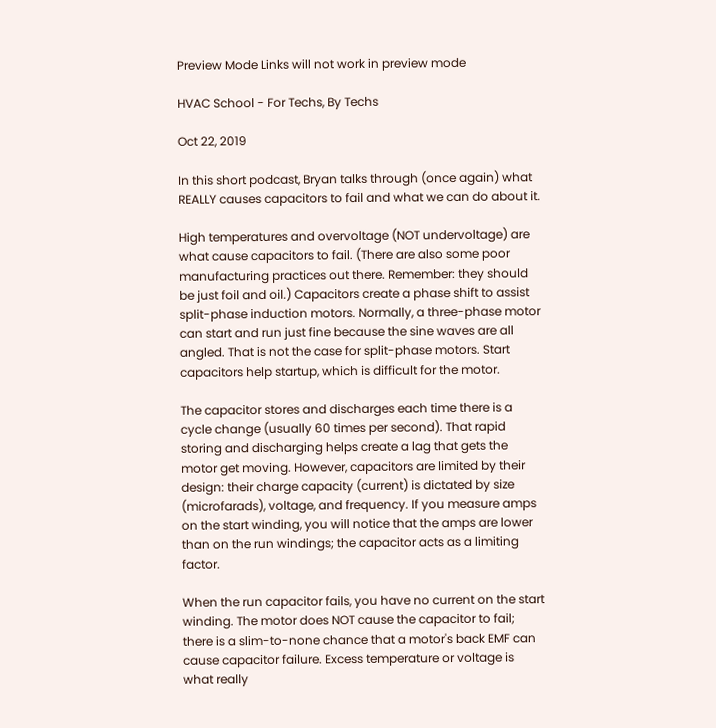Preview Mode Links will not work in preview mode

HVAC School - For Techs, By Techs

Oct 22, 2019

In this short podcast, Bryan talks through (once again) what REALLY causes capacitors to fail and what we can do about it.

High temperatures and overvoltage (NOT undervoltage) are what cause capacitors to fail. (There are also some poor manufacturing practices out there. Remember: they should be just foil and oil.) Capacitors create a phase shift to assist split-phase induction motors. Normally, a three-phase motor can start and run just fine because the sine waves are all angled. That is not the case for split-phase motors. Start capacitors help startup, which is difficult for the motor.

The capacitor stores and discharges each time there is a cycle change (usually 60 times per second). That rapid storing and discharging helps create a lag that gets the motor get moving. However, capacitors are limited by their design: their charge capacity (current) is dictated by size (microfarads), voltage, and frequency. If you measure amps on the start winding, you will notice that the amps are lower than on the run windings; the capacitor acts as a limiting factor.

When the run capacitor fails, you have no current on the start winding. The motor does NOT cause the capacitor to fail; there is a slim-to-none chance that a motor's back EMF can cause capacitor failure. Excess temperature or voltage is what really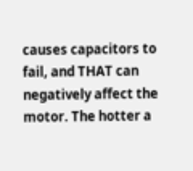causes capacitors to fail, and THAT can negatively affect the motor. The hotter a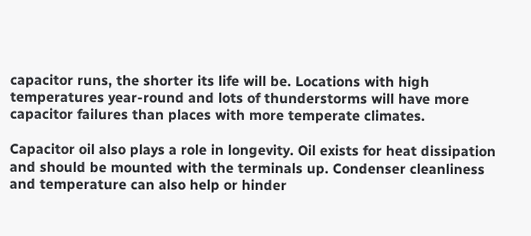capacitor runs, the shorter its life will be. Locations with high temperatures year-round and lots of thunderstorms will have more capacitor failures than places with more temperate climates.

Capacitor oil also plays a role in longevity. Oil exists for heat dissipation and should be mounted with the terminals up. Condenser cleanliness and temperature can also help or hinder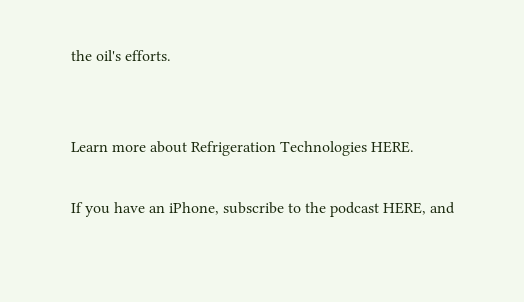the oil's efforts.


Learn more about Refrigeration Technologies HERE.

If you have an iPhone, subscribe to the podcast HERE, and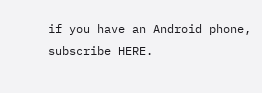if you have an Android phone, subscribe HERE.